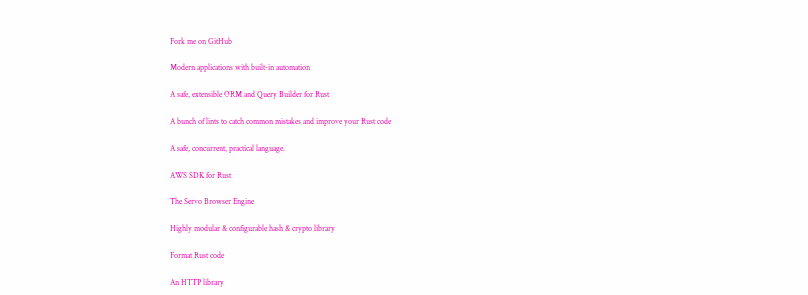Fork me on GitHub

Modern applications with built-in automation

A safe, extensible ORM and Query Builder for Rust

A bunch of lints to catch common mistakes and improve your Rust code

A safe, concurrent, practical language.

AWS SDK for Rust

The Servo Browser Engine

Highly modular & configurable hash & crypto library

Format Rust code

An HTTP library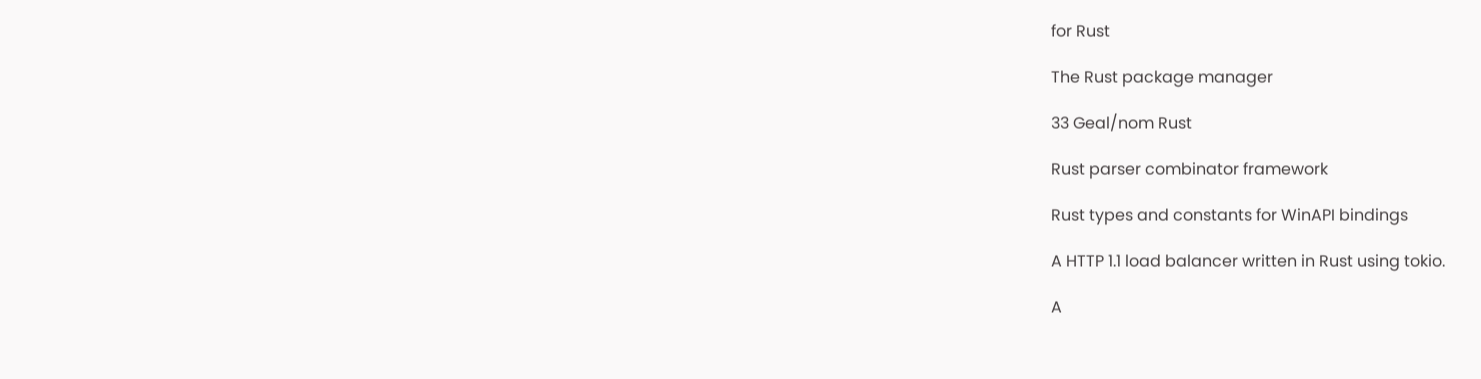for Rust

The Rust package manager

33 Geal/nom Rust

Rust parser combinator framework

Rust types and constants for WinAPI bindings

A HTTP 1.1 load balancer written in Rust using tokio.

A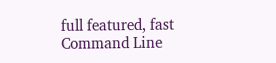full featured, fast Command Line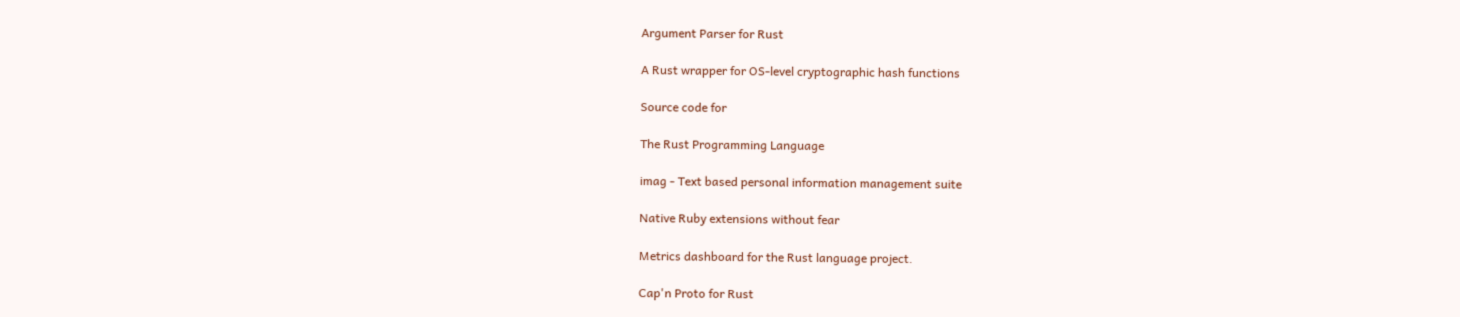Argument Parser for Rust

A Rust wrapper for OS-level cryptographic hash functions

Source code for

The Rust Programming Language

imag - Text based personal information management suite

Native Ruby extensions without fear

Metrics dashboard for the Rust language project.

Cap'n Proto for Rust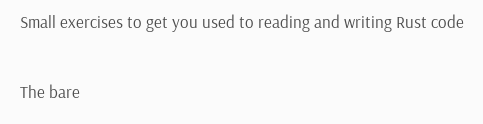Small exercises to get you used to reading and writing Rust code

The bare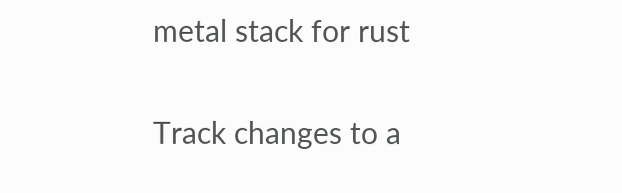metal stack for rust

Track changes to a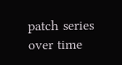patch series over time